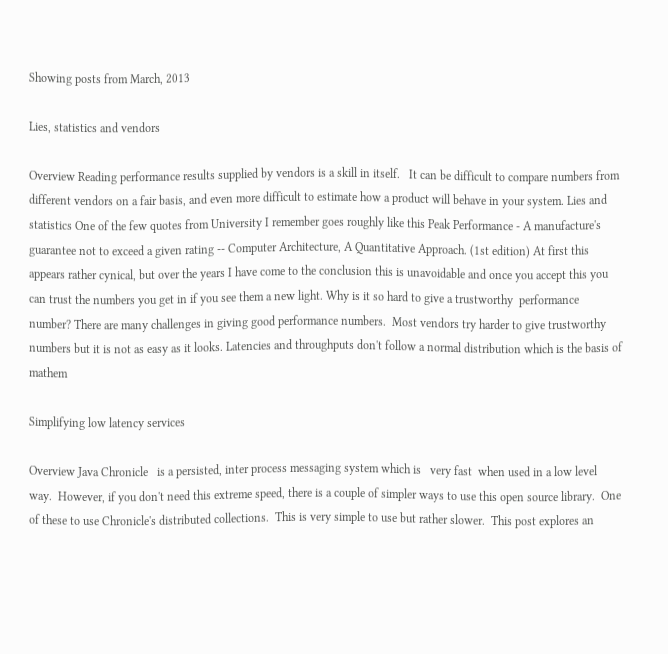Showing posts from March, 2013

Lies, statistics and vendors

Overview Reading performance results supplied by vendors is a skill in itself.   It can be difficult to compare numbers from different vendors on a fair basis, and even more difficult to estimate how a product will behave in your system. Lies and statistics One of the few quotes from University I remember goes roughly like this Peak Performance - A manufacture's guarantee not to exceed a given rating -- Computer Architecture, A Quantitative Approach. (1st edition) At first this appears rather cynical, but over the years I have come to the conclusion this is unavoidable and once you accept this you can trust the numbers you get in if you see them a new light. Why is it so hard to give a trustworthy  performance number? There are many challenges in giving good performance numbers.  Most vendors try harder to give trustworthy numbers but it is not as easy as it looks. Latencies and throughputs don't follow a normal distribution which is the basis of mathem

Simplifying low latency services

Overview Java Chronicle   is a persisted, inter process messaging system which is   very fast  when used in a low level way.  However, if you don't need this extreme speed, there is a couple of simpler ways to use this open source library.  One of these to use Chronicle's distributed collections.  This is very simple to use but rather slower.  This post explores an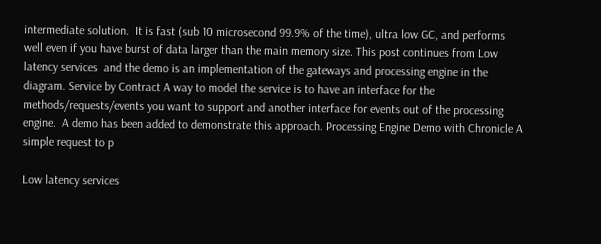intermediate solution.  It is fast (sub 10 microsecond 99.9% of the time), ultra low GC, and performs well even if you have burst of data larger than the main memory size. This post continues from Low latency services  and the demo is an implementation of the gateways and processing engine in the diagram. Service by Contract A way to model the service is to have an interface for the methods/requests/events you want to support and another interface for events out of the processing engine.  A demo has been added to demonstrate this approach. Processing Engine Demo with Chronicle A simple request to p

Low latency services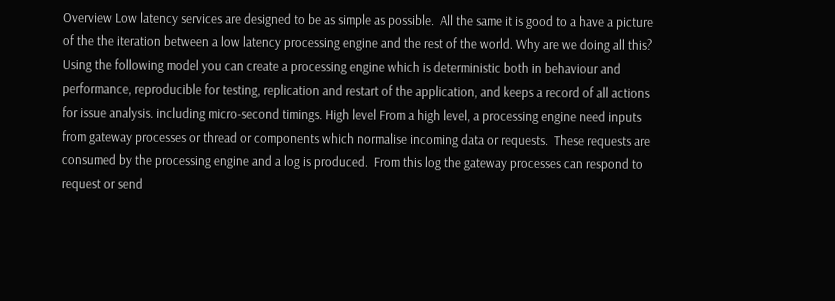Overview Low latency services are designed to be as simple as possible.  All the same it is good to a have a picture of the the iteration between a low latency processing engine and the rest of the world. Why are we doing all this? Using the following model you can create a processing engine which is deterministic both in behaviour and performance, reproducible for testing, replication and restart of the application, and keeps a record of all actions for issue analysis. including micro-second timings. High level From a high level, a processing engine need inputs from gateway processes or thread or components which normalise incoming data or requests.  These requests are consumed by the processing engine and a log is produced.  From this log the gateway processes can respond to request or send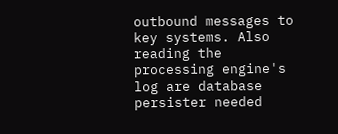outbound messages to key systems. Also reading the processing engine's log are database persister needed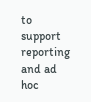to support reporting and ad hoc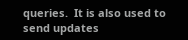queries.  It is also used to send updates